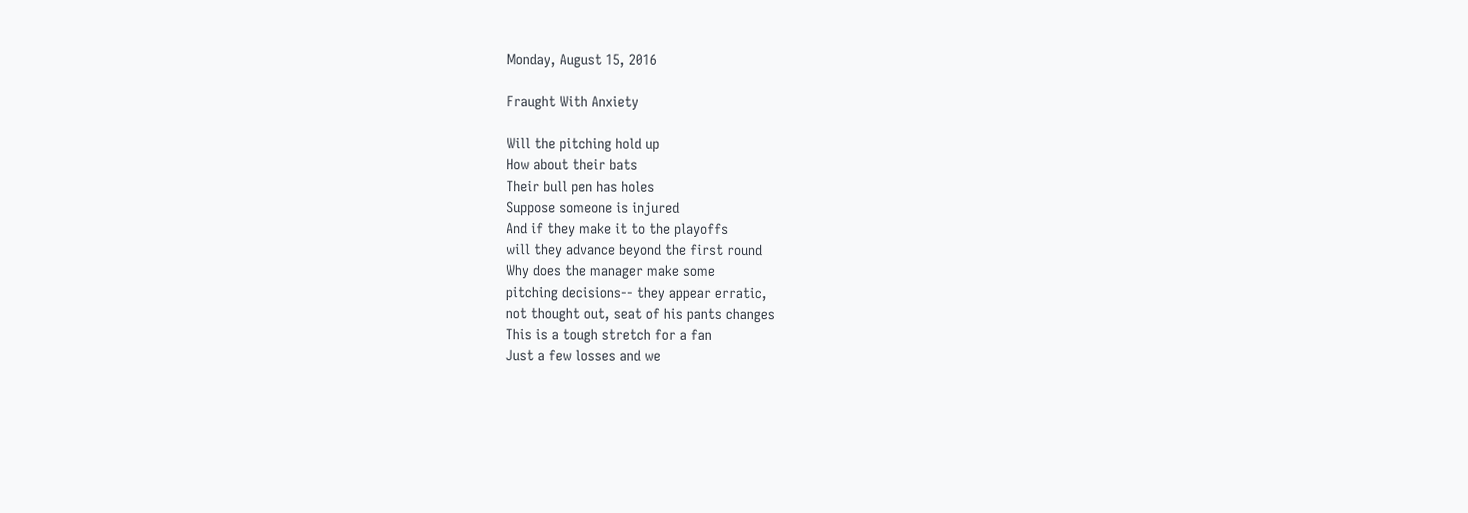Monday, August 15, 2016

Fraught With Anxiety

Will the pitching hold up
How about their bats
Their bull pen has holes
Suppose someone is injured
And if they make it to the playoffs
will they advance beyond the first round
Why does the manager make some
pitching decisions-- they appear erratic,
not thought out, seat of his pants changes
This is a tough stretch for a fan
Just a few losses and we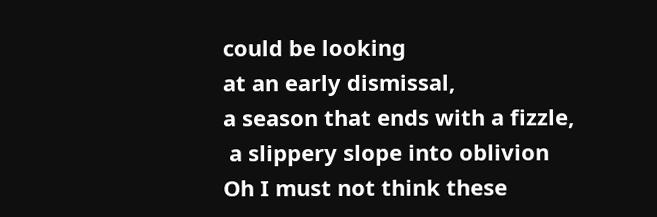could be looking
at an early dismissal,
a season that ends with a fizzle,
 a slippery slope into oblivion
Oh I must not think these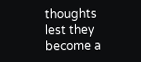thoughts
lest they become a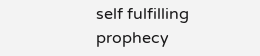self fulfilling prophecy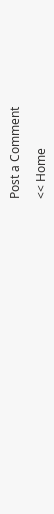Post a Comment

<< Home